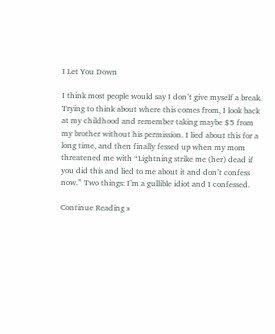I Let You Down

I think most people would say I don’t give myself a break. Trying to think about where this comes from, I look back at my childhood and remember taking maybe $5 from my brother without his permission. I lied about this for a long time, and then finally fessed up when my mom threatened me with “Lightning strike me (her) dead if you did this and lied to me about it and don’t confess now.” Two things: I’m a gullible idiot and I confessed.

Continue Reading »